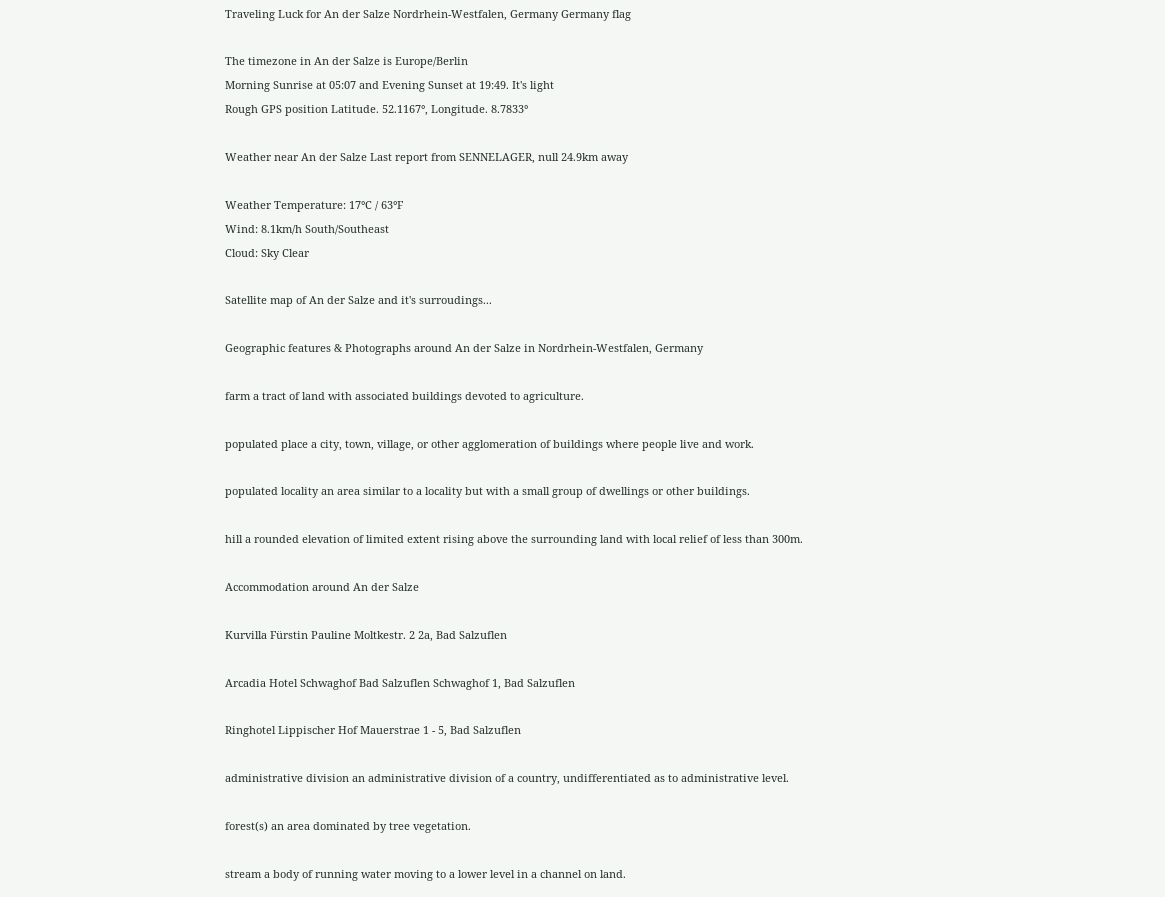Traveling Luck for An der Salze Nordrhein-Westfalen, Germany Germany flag

The timezone in An der Salze is Europe/Berlin
Morning Sunrise at 05:07 and Evening Sunset at 19:49. It's light
Rough GPS position Latitude. 52.1167°, Longitude. 8.7833°

Weather near An der Salze Last report from SENNELAGER, null 24.9km away

Weather Temperature: 17°C / 63°F
Wind: 8.1km/h South/Southeast
Cloud: Sky Clear

Satellite map of An der Salze and it's surroudings...

Geographic features & Photographs around An der Salze in Nordrhein-Westfalen, Germany

farm a tract of land with associated buildings devoted to agriculture.

populated place a city, town, village, or other agglomeration of buildings where people live and work.

populated locality an area similar to a locality but with a small group of dwellings or other buildings.

hill a rounded elevation of limited extent rising above the surrounding land with local relief of less than 300m.

Accommodation around An der Salze

Kurvilla Fürstin Pauline Moltkestr. 2 2a, Bad Salzuflen

Arcadia Hotel Schwaghof Bad Salzuflen Schwaghof 1, Bad Salzuflen

Ringhotel Lippischer Hof Mauerstrae 1 - 5, Bad Salzuflen

administrative division an administrative division of a country, undifferentiated as to administrative level.

forest(s) an area dominated by tree vegetation.

stream a body of running water moving to a lower level in a channel on land.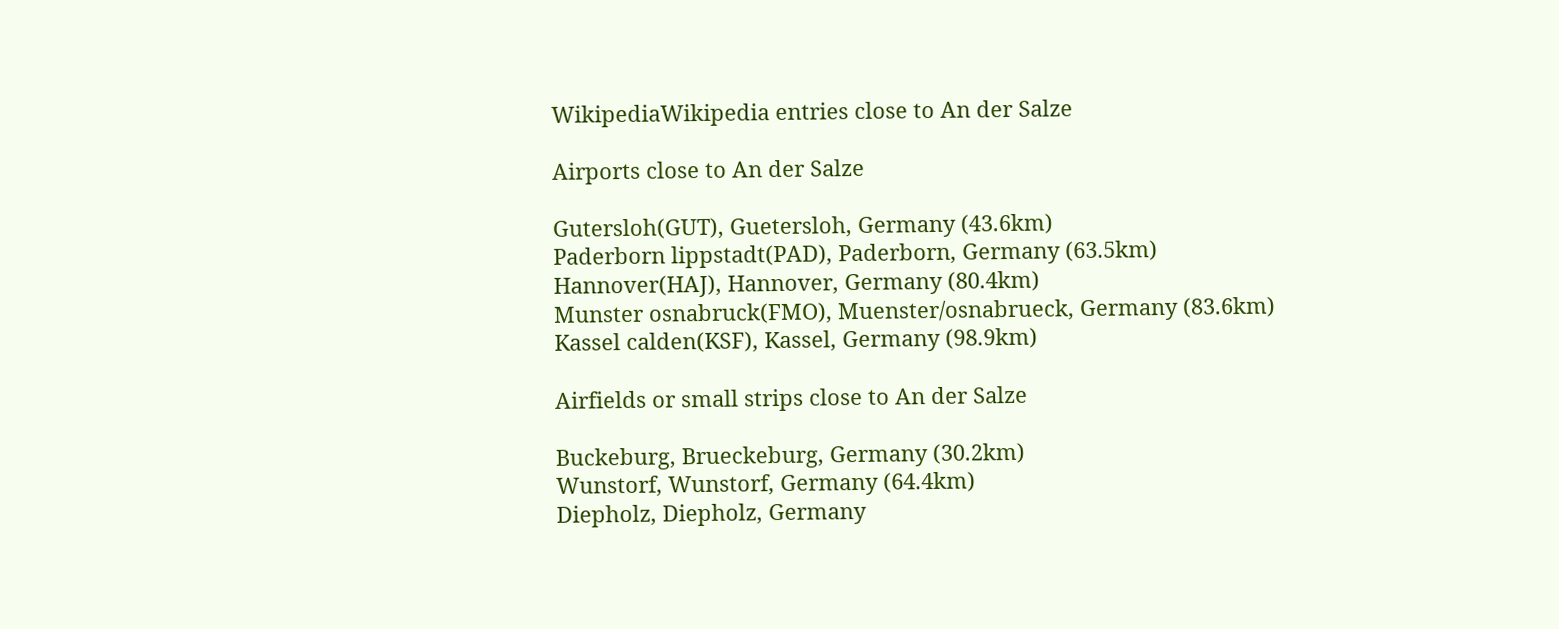WikipediaWikipedia entries close to An der Salze

Airports close to An der Salze

Gutersloh(GUT), Guetersloh, Germany (43.6km)
Paderborn lippstadt(PAD), Paderborn, Germany (63.5km)
Hannover(HAJ), Hannover, Germany (80.4km)
Munster osnabruck(FMO), Muenster/osnabrueck, Germany (83.6km)
Kassel calden(KSF), Kassel, Germany (98.9km)

Airfields or small strips close to An der Salze

Buckeburg, Brueckeburg, Germany (30.2km)
Wunstorf, Wunstorf, Germany (64.4km)
Diepholz, Diepholz, Germany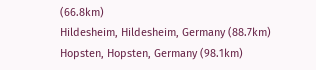(66.8km)
Hildesheim, Hildesheim, Germany (88.7km)
Hopsten, Hopsten, Germany (98.1km)